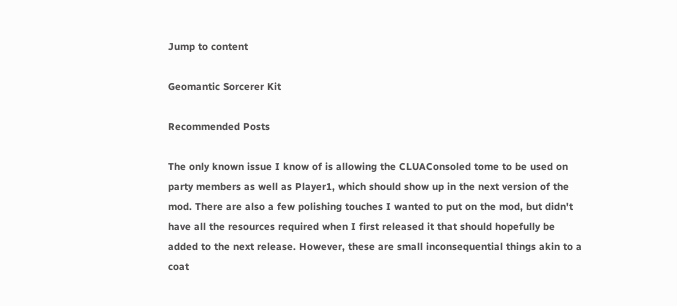Jump to content

Geomantic Sorcerer Kit

Recommended Posts

The only known issue I know of is allowing the CLUAConsoled tome to be used on party members as well as Player1, which should show up in the next version of the mod. There are also a few polishing touches I wanted to put on the mod, but didn't have all the resources required when I first released it that should hopefully be added to the next release. However, these are small inconsequential things akin to a coat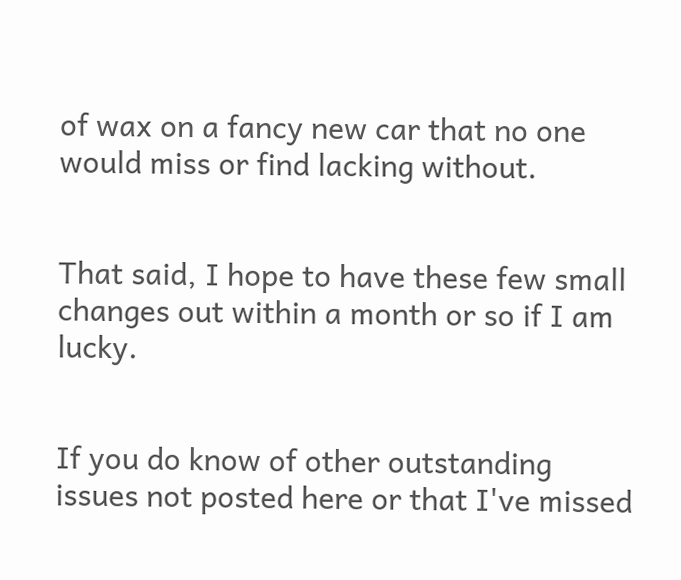of wax on a fancy new car that no one would miss or find lacking without.


That said, I hope to have these few small changes out within a month or so if I am lucky.


If you do know of other outstanding issues not posted here or that I've missed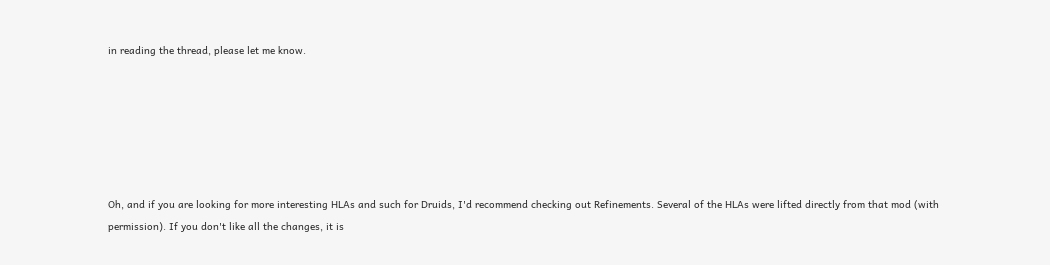in reading the thread, please let me know.






Oh, and if you are looking for more interesting HLAs and such for Druids, I'd recommend checking out Refinements. Several of the HLAs were lifted directly from that mod (with permission). If you don't like all the changes, it is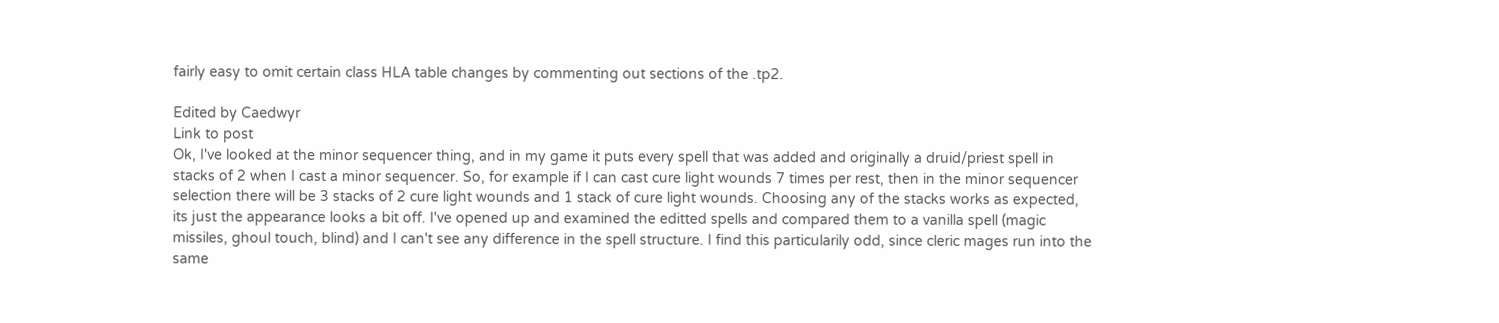fairly easy to omit certain class HLA table changes by commenting out sections of the .tp2.

Edited by Caedwyr
Link to post
Ok, I've looked at the minor sequencer thing, and in my game it puts every spell that was added and originally a druid/priest spell in stacks of 2 when I cast a minor sequencer. So, for example if I can cast cure light wounds 7 times per rest, then in the minor sequencer selection there will be 3 stacks of 2 cure light wounds and 1 stack of cure light wounds. Choosing any of the stacks works as expected, its just the appearance looks a bit off. I've opened up and examined the editted spells and compared them to a vanilla spell (magic missiles, ghoul touch, blind) and I can't see any difference in the spell structure. I find this particularily odd, since cleric mages run into the same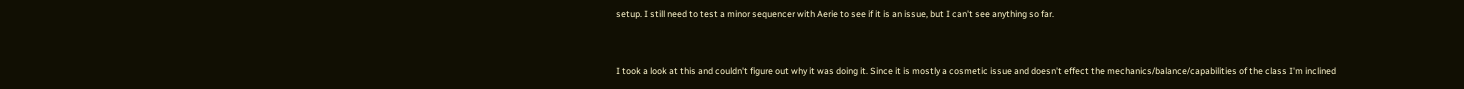setup. I still need to test a minor sequencer with Aerie to see if it is an issue, but I can't see anything so far.


I took a look at this and couldn't figure out why it was doing it. Since it is mostly a cosmetic issue and doesn't effect the mechanics/balance/capabilities of the class I'm inclined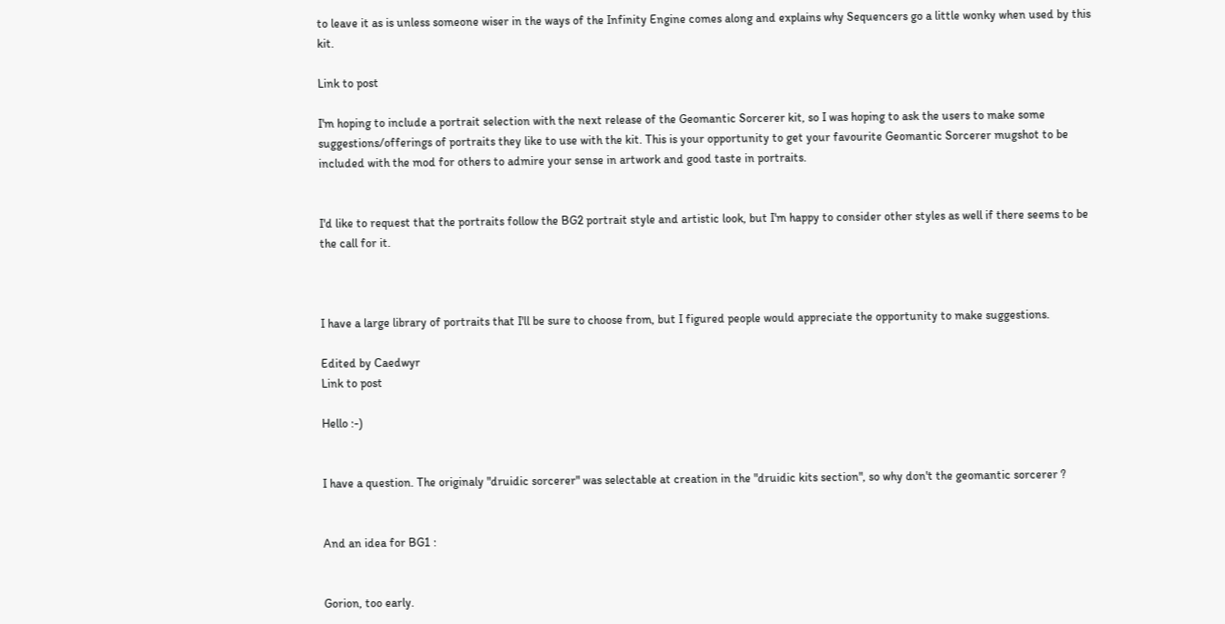to leave it as is unless someone wiser in the ways of the Infinity Engine comes along and explains why Sequencers go a little wonky when used by this kit.

Link to post

I'm hoping to include a portrait selection with the next release of the Geomantic Sorcerer kit, so I was hoping to ask the users to make some suggestions/offerings of portraits they like to use with the kit. This is your opportunity to get your favourite Geomantic Sorcerer mugshot to be included with the mod for others to admire your sense in artwork and good taste in portraits.


I'd like to request that the portraits follow the BG2 portrait style and artistic look, but I'm happy to consider other styles as well if there seems to be the call for it.



I have a large library of portraits that I'll be sure to choose from, but I figured people would appreciate the opportunity to make suggestions.

Edited by Caedwyr
Link to post

Hello :-)


I have a question. The originaly "druidic sorcerer" was selectable at creation in the "druidic kits section", so why don't the geomantic sorcerer ?


And an idea for BG1 :


Gorion, too early.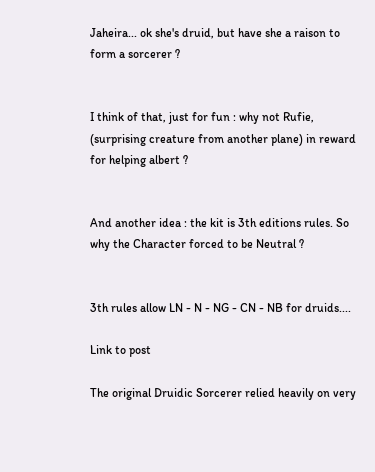Jaheira... ok she's druid, but have she a raison to form a sorcerer ?


I think of that, just for fun : why not Rufie, (surprising creature from another plane) in reward for helping albert ?


And another idea : the kit is 3th editions rules. So why the Character forced to be Neutral ?


3th rules allow LN - N - NG - CN - NB for druids....

Link to post

The original Druidic Sorcerer relied heavily on very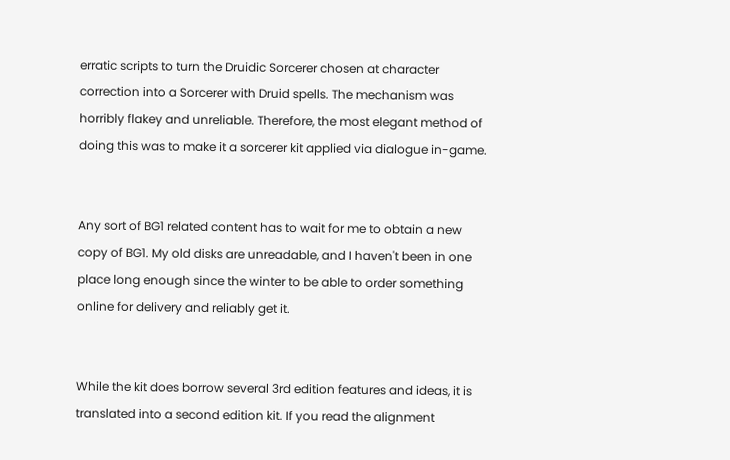erratic scripts to turn the Druidic Sorcerer chosen at character correction into a Sorcerer with Druid spells. The mechanism was horribly flakey and unreliable. Therefore, the most elegant method of doing this was to make it a sorcerer kit applied via dialogue in-game.


Any sort of BG1 related content has to wait for me to obtain a new copy of BG1. My old disks are unreadable, and I haven't been in one place long enough since the winter to be able to order something online for delivery and reliably get it.


While the kit does borrow several 3rd edition features and ideas, it is translated into a second edition kit. If you read the alignment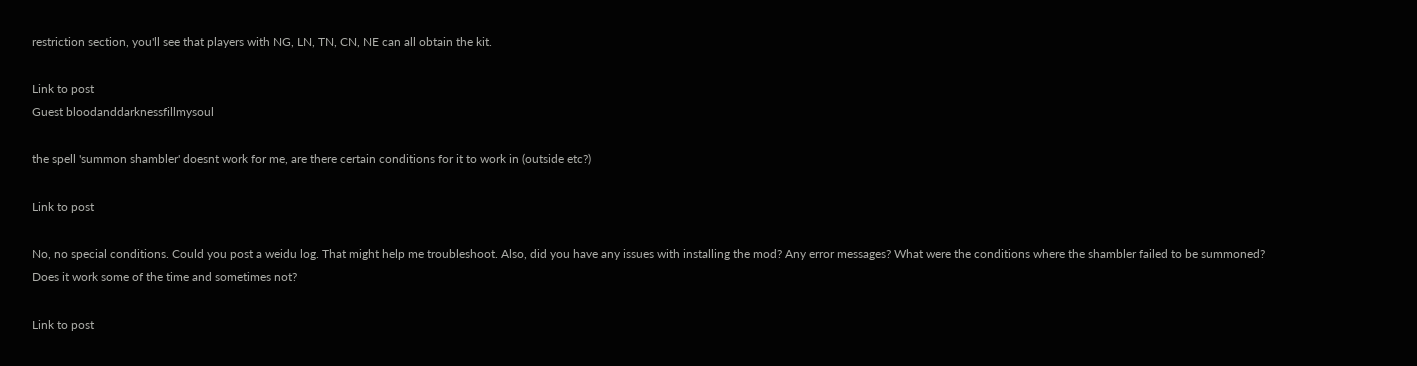restriction section, you'll see that players with NG, LN, TN, CN, NE can all obtain the kit.

Link to post
Guest bloodanddarknessfillmysoul

the spell 'summon shambler' doesnt work for me, are there certain conditions for it to work in (outside etc?)

Link to post

No, no special conditions. Could you post a weidu log. That might help me troubleshoot. Also, did you have any issues with installing the mod? Any error messages? What were the conditions where the shambler failed to be summoned? Does it work some of the time and sometimes not?

Link to post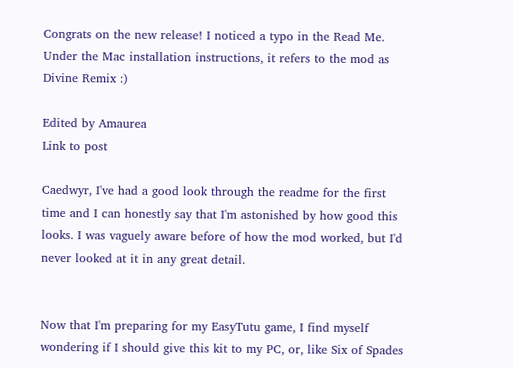Congrats on the new release! I noticed a typo in the Read Me. Under the Mac installation instructions, it refers to the mod as Divine Remix :)

Edited by Amaurea
Link to post

Caedwyr, I've had a good look through the readme for the first time and I can honestly say that I'm astonished by how good this looks. I was vaguely aware before of how the mod worked, but I'd never looked at it in any great detail.


Now that I'm preparing for my EasyTutu game, I find myself wondering if I should give this kit to my PC, or, like Six of Spades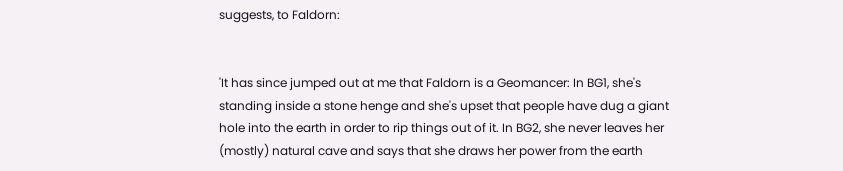suggests, to Faldorn:


'It has since jumped out at me that Faldorn is a Geomancer: In BG1, she's standing inside a stone henge and she's upset that people have dug a giant hole into the earth in order to rip things out of it. In BG2, she never leaves her (mostly) natural cave and says that she draws her power from the earth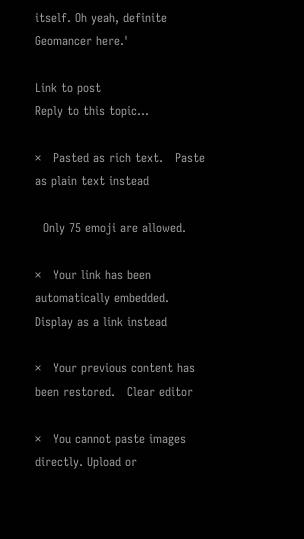itself. Oh yeah, definite Geomancer here.'

Link to post
Reply to this topic...

×   Pasted as rich text.   Paste as plain text instead

  Only 75 emoji are allowed.

×   Your link has been automatically embedded.   Display as a link instead

×   Your previous content has been restored.   Clear editor

×   You cannot paste images directly. Upload or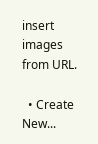insert images from URL.

  • Create New...